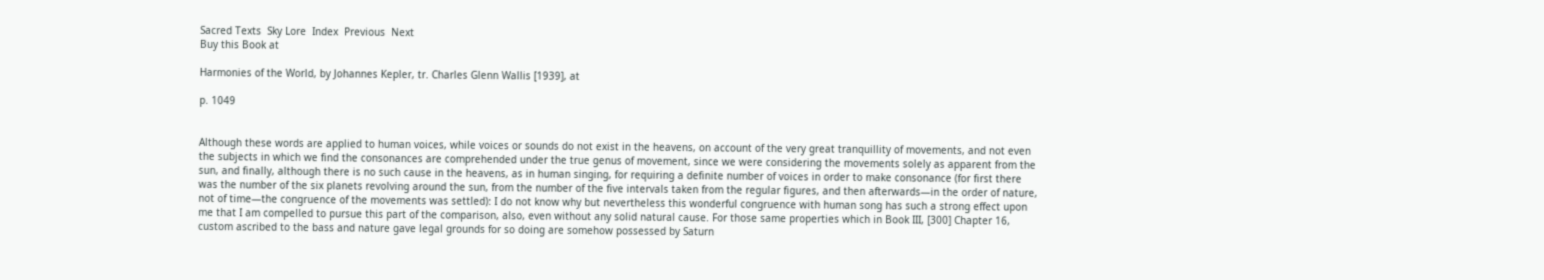Sacred Texts  Sky Lore  Index  Previous  Next
Buy this Book at

Harmonies of the World, by Johannes Kepler, tr. Charles Glenn Wallis [1939], at

p. 1049


Although these words are applied to human voices, while voices or sounds do not exist in the heavens, on account of the very great tranquillity of movements, and not even the subjects in which we find the consonances are comprehended under the true genus of movement, since we were considering the movements solely as apparent from the sun, and finally, although there is no such cause in the heavens, as in human singing, for requiring a definite number of voices in order to make consonance (for first there was the number of the six planets revolving around the sun, from the number of the five intervals taken from the regular figures, and then afterwards—in the order of nature, not of time—the congruence of the movements was settled): I do not know why but nevertheless this wonderful congruence with human song has such a strong effect upon me that I am compelled to pursue this part of the comparison, also, even without any solid natural cause. For those same properties which in Book III, [300] Chapter 16, custom ascribed to the bass and nature gave legal grounds for so doing are somehow possessed by Saturn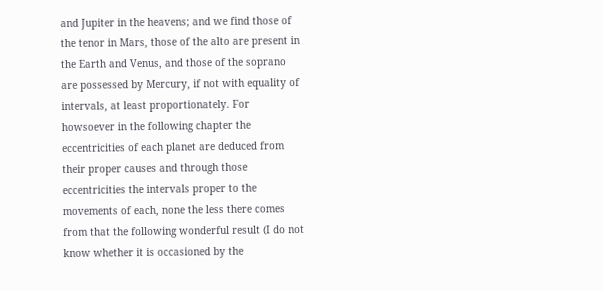and Jupiter in the heavens; and we find those of the tenor in Mars, those of the alto are present in the Earth and Venus, and those of the soprano are possessed by Mercury, if not with equality of intervals, at least proportionately. For howsoever in the following chapter the eccentricities of each planet are deduced from their proper causes and through those eccentricities the intervals proper to the movements of each, none the less there comes from that the following wonderful result (I do not know whether it is occasioned by the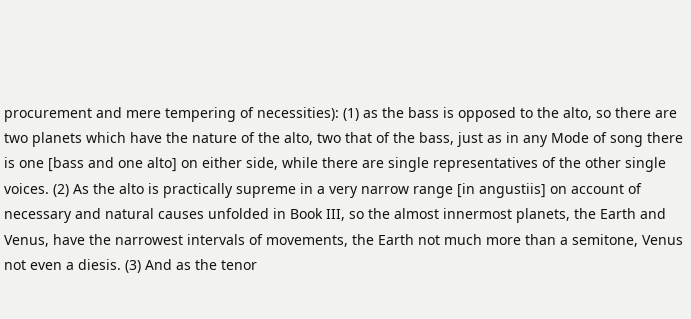procurement and mere tempering of necessities): (1) as the bass is opposed to the alto, so there are two planets which have the nature of the alto, two that of the bass, just as in any Mode of song there is one [bass and one alto] on either side, while there are single representatives of the other single voices. (2) As the alto is practically supreme in a very narrow range [in angustiis] on account of necessary and natural causes unfolded in Book III, so the almost innermost planets, the Earth and Venus, have the narrowest intervals of movements, the Earth not much more than a semitone, Venus not even a diesis. (3) And as the tenor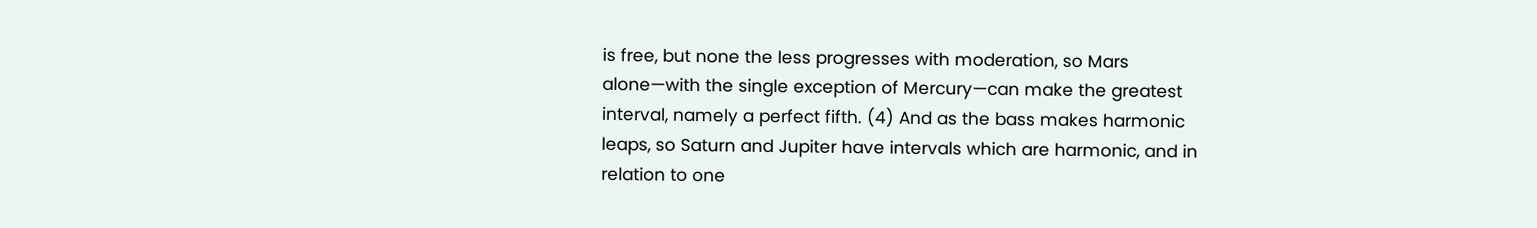is free, but none the less progresses with moderation, so Mars alone—with the single exception of Mercury—can make the greatest interval, namely a perfect fifth. (4) And as the bass makes harmonic leaps, so Saturn and Jupiter have intervals which are harmonic, and in relation to one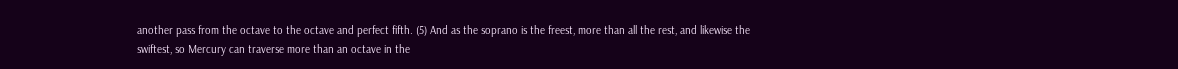another pass from the octave to the octave and perfect fifth. (5) And as the soprano is the freest, more than all the rest, and likewise the swiftest, so Mercury can traverse more than an octave in the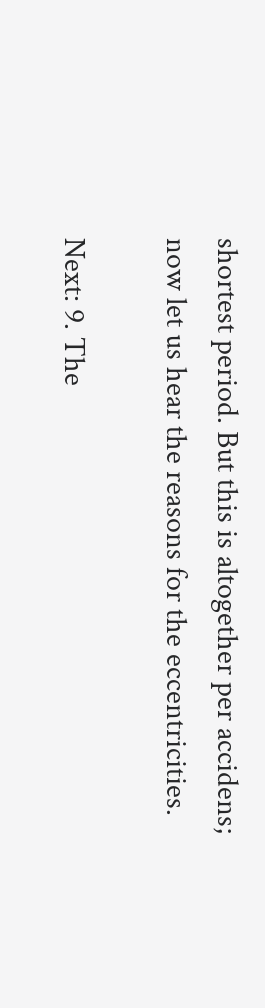shortest period. But this is altogether per accidens; now let us hear the reasons for the eccentricities.

Next: 9. The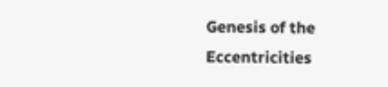Genesis of the Eccentricities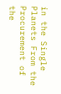in the Single Planets From the Procurement of the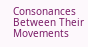Consonances Between Their Movements